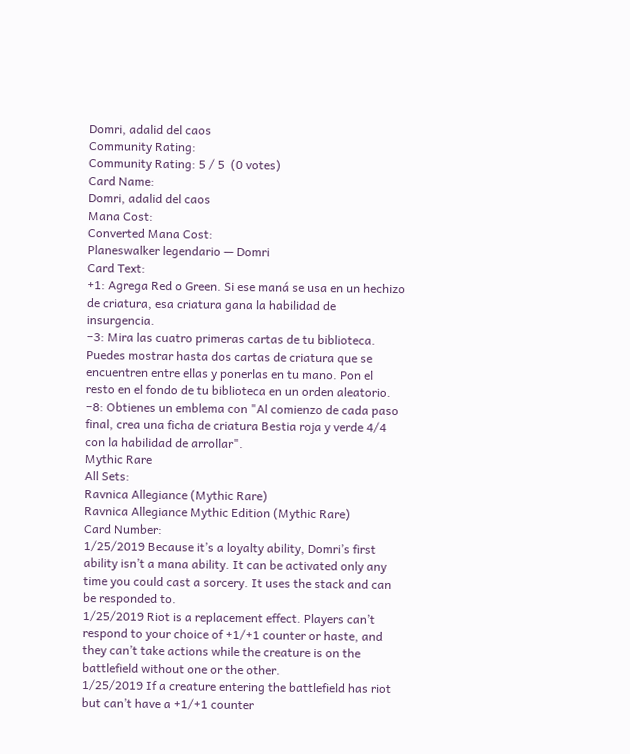Domri, adalid del caos
Community Rating:
Community Rating: 5 / 5  (0 votes)
Card Name:
Domri, adalid del caos
Mana Cost:
Converted Mana Cost:
Planeswalker legendario — Domri
Card Text:
+1: Agrega Red o Green. Si ese maná se usa en un hechizo de criatura, esa criatura gana la habilidad de insurgencia.
−3: Mira las cuatro primeras cartas de tu biblioteca. Puedes mostrar hasta dos cartas de criatura que se encuentren entre ellas y ponerlas en tu mano. Pon el resto en el fondo de tu biblioteca en un orden aleatorio.
−8: Obtienes un emblema con "Al comienzo de cada paso final, crea una ficha de criatura Bestia roja y verde 4/4 con la habilidad de arrollar".
Mythic Rare
All Sets:
Ravnica Allegiance (Mythic Rare)
Ravnica Allegiance Mythic Edition (Mythic Rare)
Card Number:
1/25/2019 Because it’s a loyalty ability, Domri’s first ability isn’t a mana ability. It can be activated only any time you could cast a sorcery. It uses the stack and can be responded to.
1/25/2019 Riot is a replacement effect. Players can’t respond to your choice of +1/+1 counter or haste, and they can’t take actions while the creature is on the battlefield without one or the other.
1/25/2019 If a creature entering the battlefield has riot but can’t have a +1/+1 counter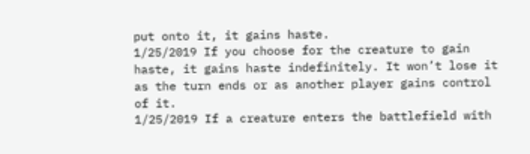put onto it, it gains haste.
1/25/2019 If you choose for the creature to gain haste, it gains haste indefinitely. It won’t lose it as the turn ends or as another player gains control of it.
1/25/2019 If a creature enters the battlefield with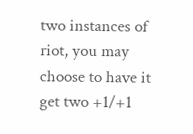two instances of riot, you may choose to have it get two +1/+1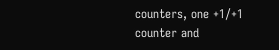counters, one +1/+1 counter and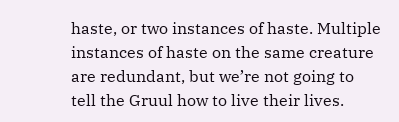haste, or two instances of haste. Multiple instances of haste on the same creature are redundant, but we’re not going to tell the Gruul how to live their lives.